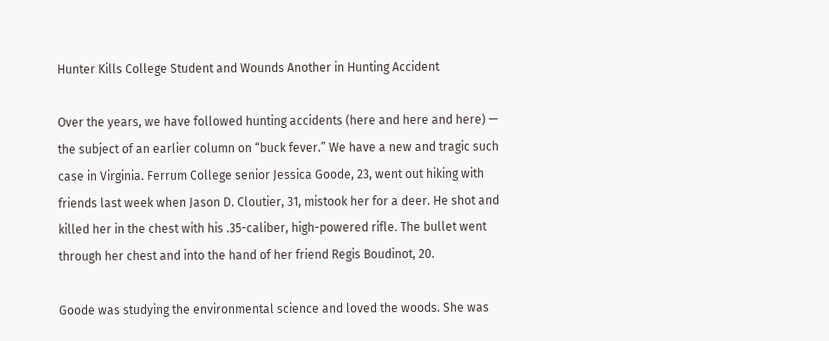Hunter Kills College Student and Wounds Another in Hunting Accident

Over the years, we have followed hunting accidents (here and here and here) — the subject of an earlier column on “buck fever.” We have a new and tragic such case in Virginia. Ferrum College senior Jessica Goode, 23, went out hiking with friends last week when Jason D. Cloutier, 31, mistook her for a deer. He shot and killed her in the chest with his .35-caliber, high-powered rifle. The bullet went through her chest and into the hand of her friend Regis Boudinot, 20.

Goode was studying the environmental science and loved the woods. She was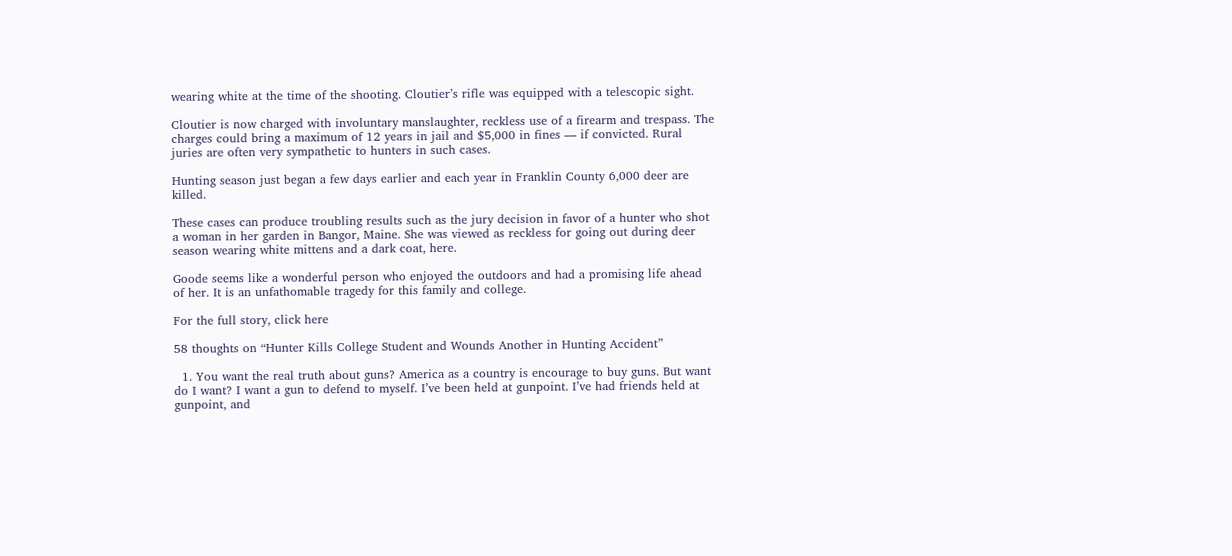wearing white at the time of the shooting. Cloutier’s rifle was equipped with a telescopic sight.

Cloutier is now charged with involuntary manslaughter, reckless use of a firearm and trespass. The charges could bring a maximum of 12 years in jail and $5,000 in fines — if convicted. Rural juries are often very sympathetic to hunters in such cases.

Hunting season just began a few days earlier and each year in Franklin County 6,000 deer are killed.

These cases can produce troubling results such as the jury decision in favor of a hunter who shot a woman in her garden in Bangor, Maine. She was viewed as reckless for going out during deer season wearing white mittens and a dark coat, here.

Goode seems like a wonderful person who enjoyed the outdoors and had a promising life ahead of her. It is an unfathomable tragedy for this family and college.

For the full story, click here

58 thoughts on “Hunter Kills College Student and Wounds Another in Hunting Accident”

  1. You want the real truth about guns? America as a country is encourage to buy guns. But want do I want? I want a gun to defend to myself. I’ve been held at gunpoint. I’ve had friends held at gunpoint, and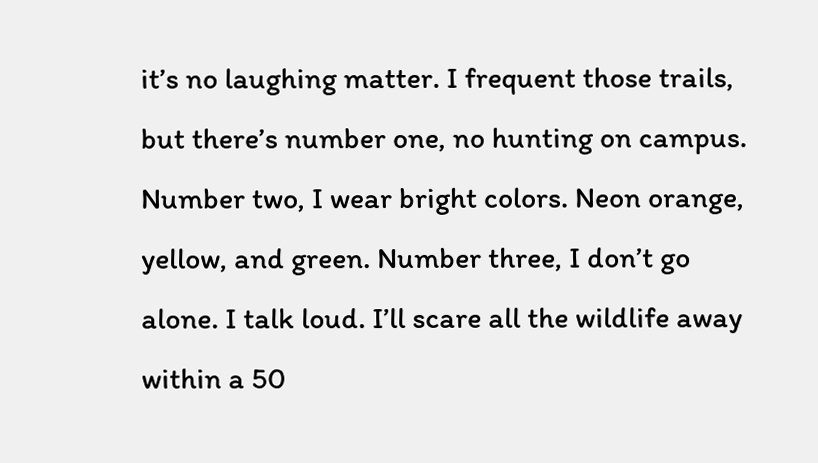it’s no laughing matter. I frequent those trails, but there’s number one, no hunting on campus. Number two, I wear bright colors. Neon orange, yellow, and green. Number three, I don’t go alone. I talk loud. I’ll scare all the wildlife away within a 50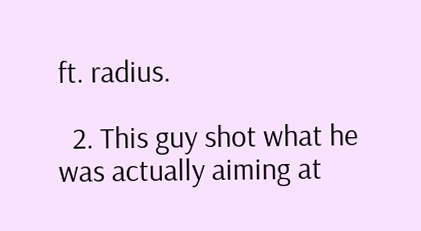ft. radius.

  2. This guy shot what he was actually aiming at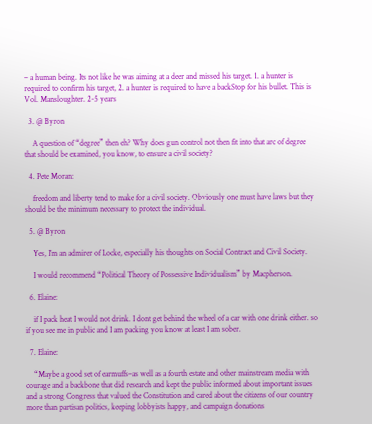– a human being. Its not like he was aiming at a deer and missed his target. 1. a hunter is required to confirm his target, 2. a hunter is required to have a backStop for his bullet. This is Vol. Mansloughter. 2-5 years

  3. @ Byron

    A question of “degree” then eh? Why does gun control not then fit into that arc of degree that should be examined, you know, to ensure a civil society?

  4. Pete Moran:

    freedom and liberty tend to make for a civil society. Obviously one must have laws but they should be the minimum necessary to protect the individual.

  5. @ Byron

    Yes, I’m an admirer of Locke, especially his thoughts on Social Contract and Civil Society.

    I would recommend “Political Theory of Possessive Individualism” by Macpherson.

  6. Elaine:

    if I pack heat I would not drink. I dont get behind the wheel of a car with one drink either. so if you see me in public and I am packing you know at least I am sober.

  7. Elaine:

    “Maybe a good set of earmuffs–as well as a fourth estate and other mainstream media with courage and a backbone that did research and kept the public informed about important issues and a strong Congress that valued the Constitution and cared about the citizens of our country more than partisan politics, keeping lobbyists happy, and campaign donations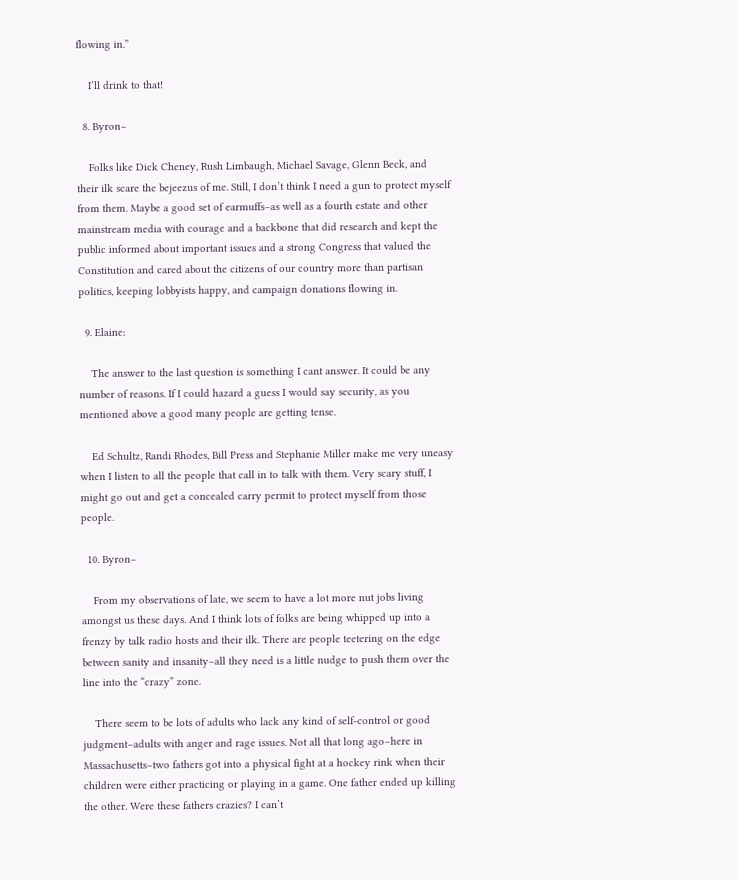flowing in.”

    I’ll drink to that!

  8. Byron–

    Folks like Dick Cheney, Rush Limbaugh, Michael Savage, Glenn Beck, and their ilk scare the bejeezus of me. Still, I don’t think I need a gun to protect myself from them. Maybe a good set of earmuffs–as well as a fourth estate and other mainstream media with courage and a backbone that did research and kept the public informed about important issues and a strong Congress that valued the Constitution and cared about the citizens of our country more than partisan politics, keeping lobbyists happy, and campaign donations flowing in.

  9. Elaine:

    The answer to the last question is something I cant answer. It could be any number of reasons. If I could hazard a guess I would say security, as you mentioned above a good many people are getting tense.

    Ed Schultz, Randi Rhodes, Bill Press and Stephanie Miller make me very uneasy when I listen to all the people that call in to talk with them. Very scary stuff, I might go out and get a concealed carry permit to protect myself from those people.

  10. Byron–

    From my observations of late, we seem to have a lot more nut jobs living amongst us these days. And I think lots of folks are being whipped up into a frenzy by talk radio hosts and their ilk. There are people teetering on the edge between sanity and insanity–all they need is a little nudge to push them over the line into the “crazy” zone.

    There seem to be lots of adults who lack any kind of self-control or good judgment–adults with anger and rage issues. Not all that long ago–here in Massachusetts–two fathers got into a physical fight at a hockey rink when their children were either practicing or playing in a game. One father ended up killing the other. Were these fathers crazies? I can’t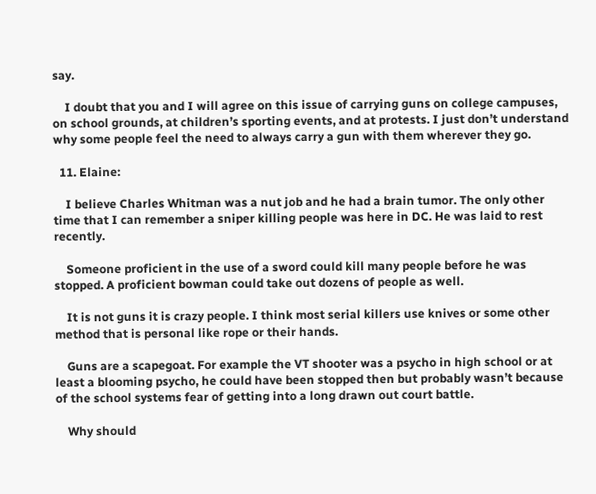say.

    I doubt that you and I will agree on this issue of carrying guns on college campuses, on school grounds, at children’s sporting events, and at protests. I just don’t understand why some people feel the need to always carry a gun with them wherever they go.

  11. Elaine:

    I believe Charles Whitman was a nut job and he had a brain tumor. The only other time that I can remember a sniper killing people was here in DC. He was laid to rest recently.

    Someone proficient in the use of a sword could kill many people before he was stopped. A proficient bowman could take out dozens of people as well.

    It is not guns it is crazy people. I think most serial killers use knives or some other method that is personal like rope or their hands.

    Guns are a scapegoat. For example the VT shooter was a psycho in high school or at least a blooming psycho, he could have been stopped then but probably wasn’t because of the school systems fear of getting into a long drawn out court battle.

    Why should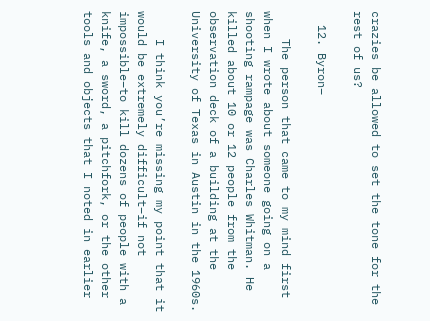crazies be allowed to set the tone for the rest of us?

  12. Byron–

    The person that came to my mind first when I wrote about someone going on a shooting rampage was Charles Whitman. He killed about 10 or 12 people from the observation deck of a building at the University of Texas in Austin in the 1960s.

    I think you’re missing my point that it would be extremely difficult–if not impossible–to kill dozens of people with a knife, a sword, a pitchfork, or the other tools and objects that I noted in earlier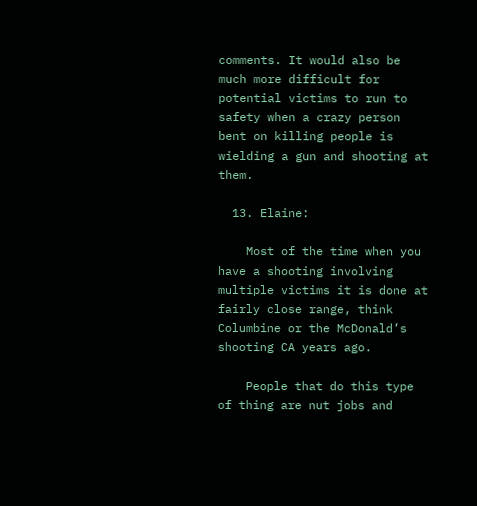comments. It would also be much more difficult for potential victims to run to safety when a crazy person bent on killing people is wielding a gun and shooting at them.

  13. Elaine:

    Most of the time when you have a shooting involving multiple victims it is done at fairly close range, think Columbine or the McDonald’s shooting CA years ago.

    People that do this type of thing are nut jobs and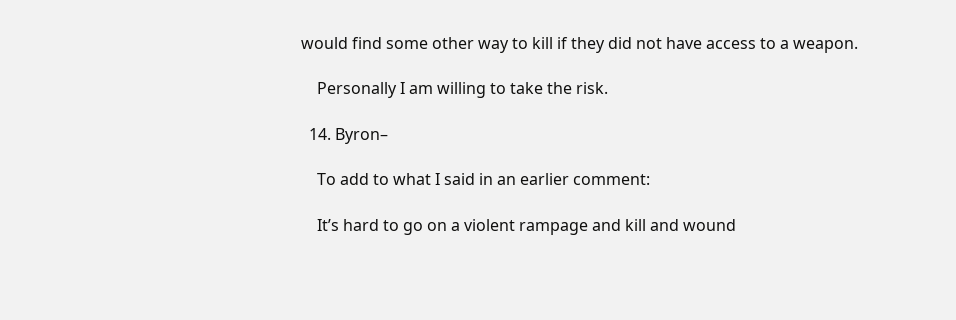would find some other way to kill if they did not have access to a weapon.

    Personally I am willing to take the risk.

  14. Byron–

    To add to what I said in an earlier comment:

    It’s hard to go on a violent rampage and kill and wound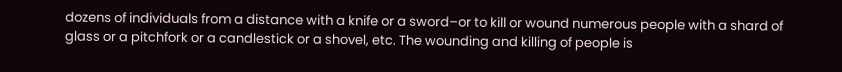dozens of individuals from a distance with a knife or a sword–or to kill or wound numerous people with a shard of glass or a pitchfork or a candlestick or a shovel, etc. The wounding and killing of people is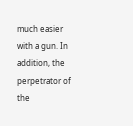much easier with a gun. In addition, the perpetrator of the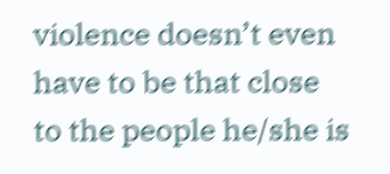violence doesn’t even have to be that close to the people he/she is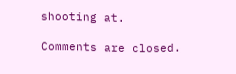shooting at.

Comments are closed.